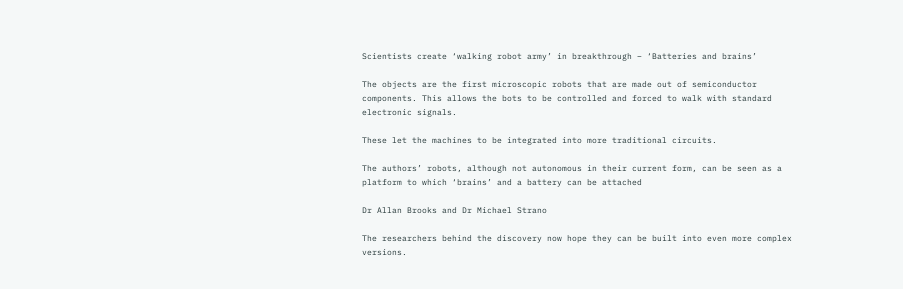Scientists create ‘walking robot army’ in breakthrough – ‘Batteries and brains’

The objects are the first microscopic robots that are made out of semiconductor components. This allows the bots to be controlled and forced to walk with standard electronic signals.

These let the machines to be integrated into more traditional circuits.

The authors’ robots, although not autonomous in their current form, can be seen as a platform to which ‘brains’ and a battery can be attached

Dr Allan Brooks and Dr Michael Strano

The researchers behind the discovery now hope they can be built into even more complex versions.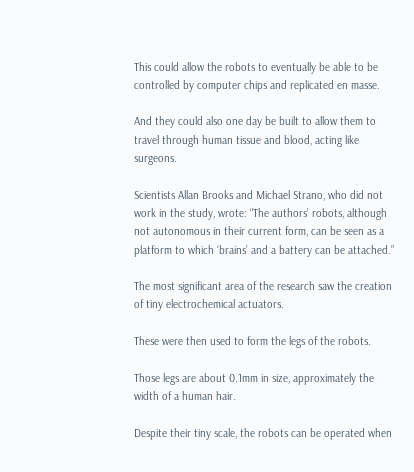This could allow the robots to eventually be able to be controlled by computer chips and replicated en masse.

And they could also one day be built to allow them to travel through human tissue and blood, acting like surgeons.

Scientists Allan Brooks and Michael Strano, who did not work in the study, wrote: “The authors’ robots, although not autonomous in their current form, can be seen as a platform to which ‘brains’ and a battery can be attached.”

The most significant area of the research saw the creation of tiny electrochemical actuators.

These were then used to form the legs of the robots.

Those legs are about 0.1mm in size, approximately the width of a human hair.

Despite their tiny scale, the robots can be operated when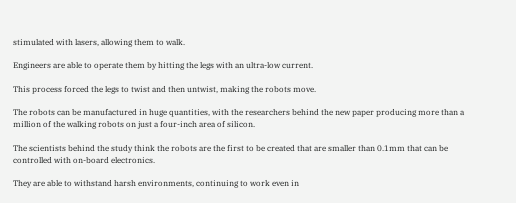stimulated with lasers, allowing them to walk.

Engineers are able to operate them by hitting the legs with an ultra-low current.

This process forced the legs to twist and then untwist, making the robots move.

The robots can be manufactured in huge quantities, with the researchers behind the new paper producing more than a million of the walking robots on just a four-inch area of silicon.

The scientists behind the study think the robots are the first to be created that are smaller than 0.1mm that can be controlled with on-board electronics.

They are able to withstand harsh environments, continuing to work even in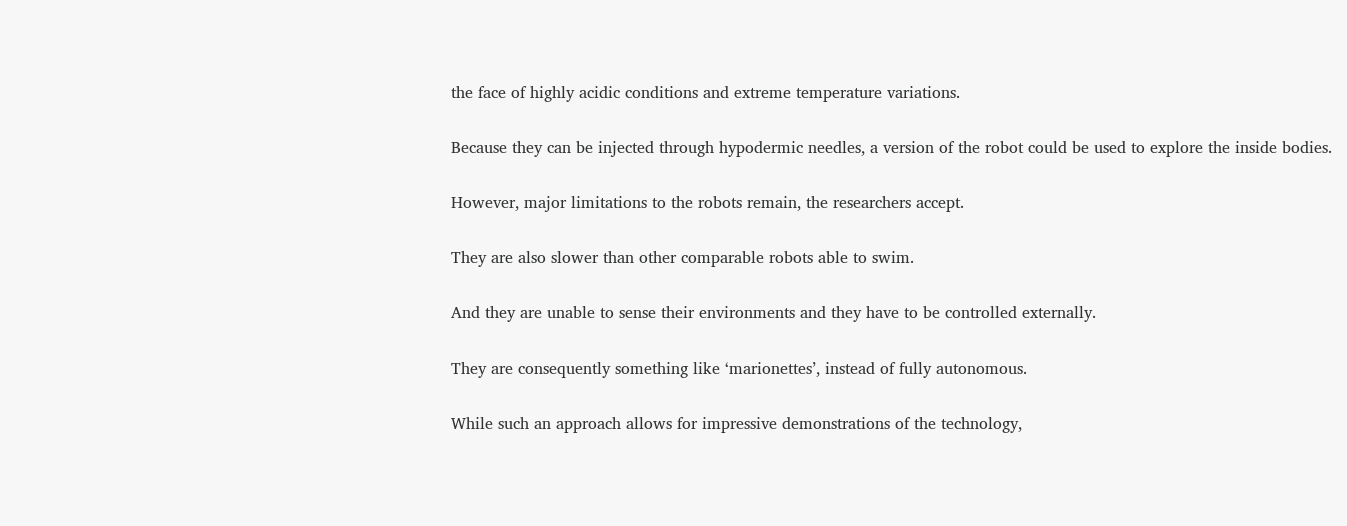the face of highly acidic conditions and extreme temperature variations.

Because they can be injected through hypodermic needles, a version of the robot could be used to explore the inside bodies.

However, major limitations to the robots remain, the researchers accept.

They are also slower than other comparable robots able to swim.

And they are unable to sense their environments and they have to be controlled externally.

They are consequently something like ‘marionettes’, instead of fully autonomous.

While such an approach allows for impressive demonstrations of the technology,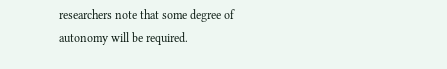researchers note that some degree of autonomy will be required.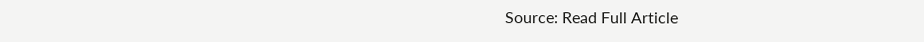Source: Read Full Article